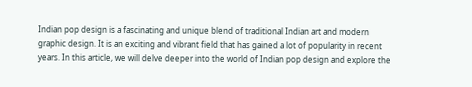Indian pop design is a fascinating and unique blend of traditional Indian art and modern graphic design. It is an exciting and vibrant field that has gained a lot of popularity in recent years. In this article, we will delve deeper into the world of Indian pop design and explore the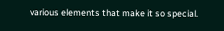various elements that make it so special.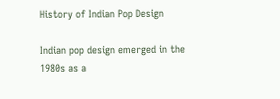History of Indian Pop Design

Indian pop design emerged in the 1980s as a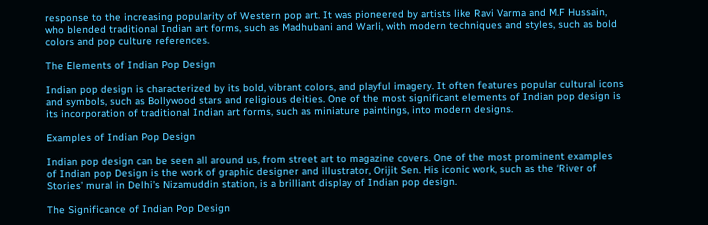response to the increasing popularity of Western pop art. It was pioneered by artists like Ravi Varma and M.F Hussain, who blended traditional Indian art forms, such as Madhubani and Warli, with modern techniques and styles, such as bold colors and pop culture references.

The Elements of Indian Pop Design

Indian pop design is characterized by its bold, vibrant colors, and playful imagery. It often features popular cultural icons and symbols, such as Bollywood stars and religious deities. One of the most significant elements of Indian pop design is its incorporation of traditional Indian art forms, such as miniature paintings, into modern designs.

Examples of Indian Pop Design

Indian pop design can be seen all around us, from street art to magazine covers. One of the most prominent examples of Indian pop Design is the work of graphic designer and illustrator, Orijit Sen. His iconic work, such as the ‘River of Stories’ mural in Delhi’s Nizamuddin station, is a brilliant display of Indian pop design.

The Significance of Indian Pop Design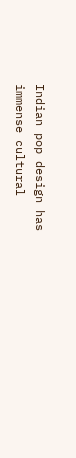Indian pop design has immense cultural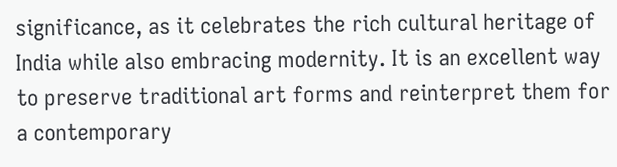significance, as it celebrates the rich cultural heritage of India while also embracing modernity. It is an excellent way to preserve traditional art forms and reinterpret them for a contemporary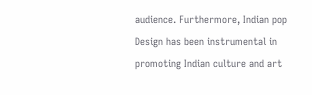audience. Furthermore, Indian pop Design has been instrumental in promoting Indian culture and art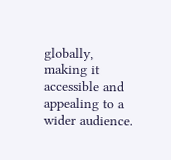globally, making it accessible and appealing to a wider audience.